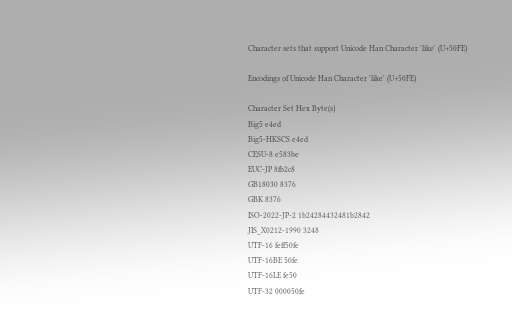Character sets that support Unicode Han Character 'like' (U+50FE)

Encodings of Unicode Han Character 'like' (U+50FE)

Character Set Hex Byte(s)
Big5 e4ed
Big5-HKSCS e4ed
CESU-8 e583be
EUC-JP 8fb2c8
GB18030 8376
GBK 8376
ISO-2022-JP-2 1b24284432481b2842
JIS_X0212-1990 3248
UTF-16 feff50fe
UTF-16BE 50fe
UTF-16LE fe50
UTF-32 000050fe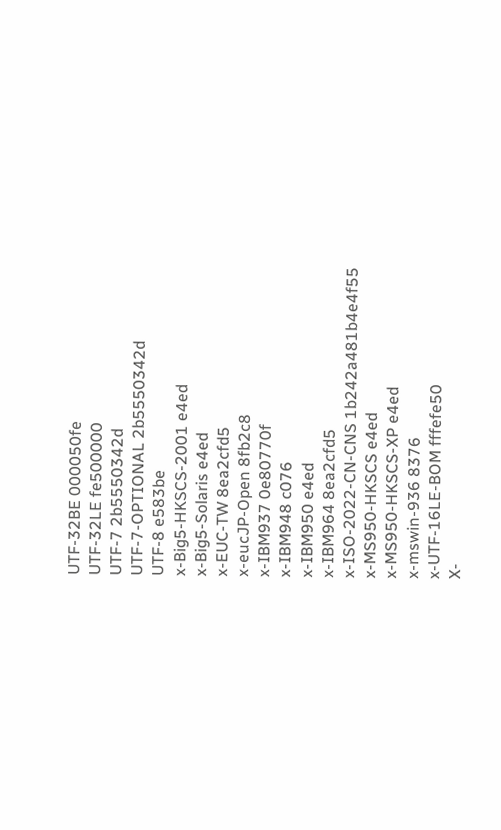UTF-32BE 000050fe
UTF-32LE fe500000
UTF-7 2b5550342d
UTF-7-OPTIONAL 2b5550342d
UTF-8 e583be
x-Big5-HKSCS-2001 e4ed
x-Big5-Solaris e4ed
x-EUC-TW 8ea2cfd5
x-eucJP-Open 8fb2c8
x-IBM937 0e80770f
x-IBM948 c076
x-IBM950 e4ed
x-IBM964 8ea2cfd5
x-ISO-2022-CN-CNS 1b242a481b4e4f55
x-MS950-HKSCS e4ed
x-MS950-HKSCS-XP e4ed
x-mswin-936 8376
x-UTF-16LE-BOM fffefe50
X-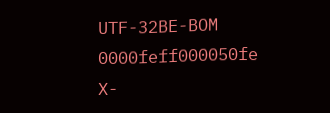UTF-32BE-BOM 0000feff000050fe
X-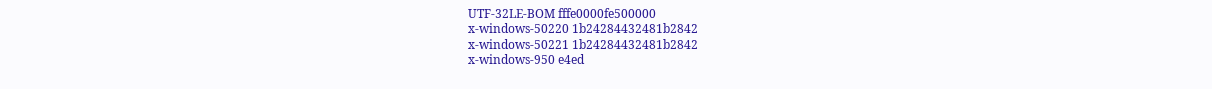UTF-32LE-BOM fffe0000fe500000
x-windows-50220 1b24284432481b2842
x-windows-50221 1b24284432481b2842
x-windows-950 e4ed